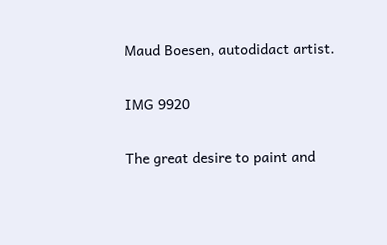Maud Boesen, autodidact artist.

IMG 9920

The great desire to paint and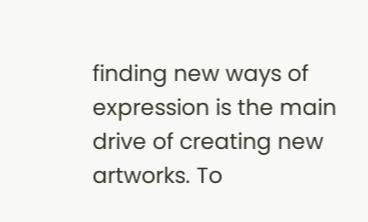finding new ways of expression is the main drive of creating new artworks. To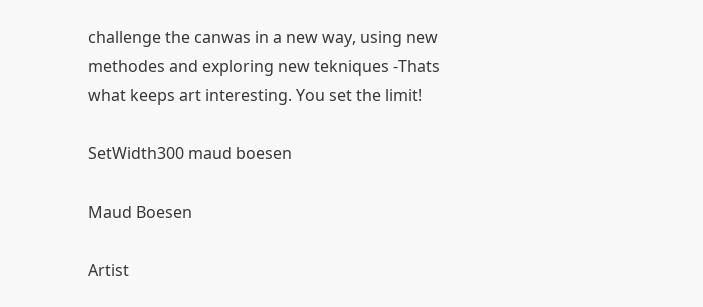challenge the canwas in a new way, using new methodes and exploring new tekniques -Thats what keeps art interesting. You set the limit!

SetWidth300 maud boesen

Maud Boesen

Artist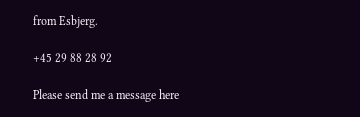from Esbjerg.

+45 29 88 28 92

Please send me a message here